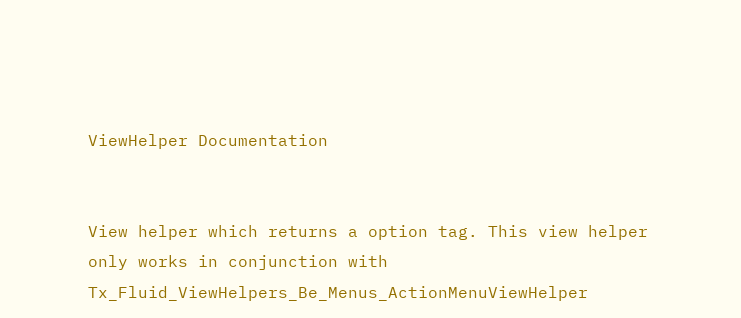ViewHelper Documentation


View helper which returns a option tag. This view helper only works in conjunction with Tx_Fluid_ViewHelpers_Be_Menus_ActionMenuViewHelper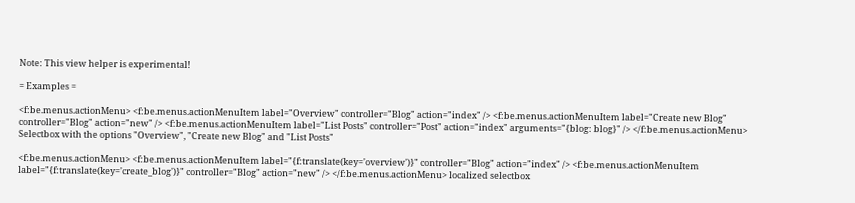Note: This view helper is experimental!

= Examples =

<f:be.menus.actionMenu> <f:be.menus.actionMenuItem label="Overview" controller="Blog" action="index" /> <f:be.menus.actionMenuItem label="Create new Blog" controller="Blog" action="new" /> <f:be.menus.actionMenuItem label="List Posts" controller="Post" action="index" arguments="{blog: blog}" /> </f:be.menus.actionMenu> Selectbox with the options "Overview", "Create new Blog" and "List Posts"

<f:be.menus.actionMenu> <f:be.menus.actionMenuItem label="{f:translate(key='overview')}" controller="Blog" action="index" /> <f:be.menus.actionMenuItem label="{f:translate(key='create_blog')}" controller="Blog" action="new" /> </f:be.menus.actionMenu> localized selectbox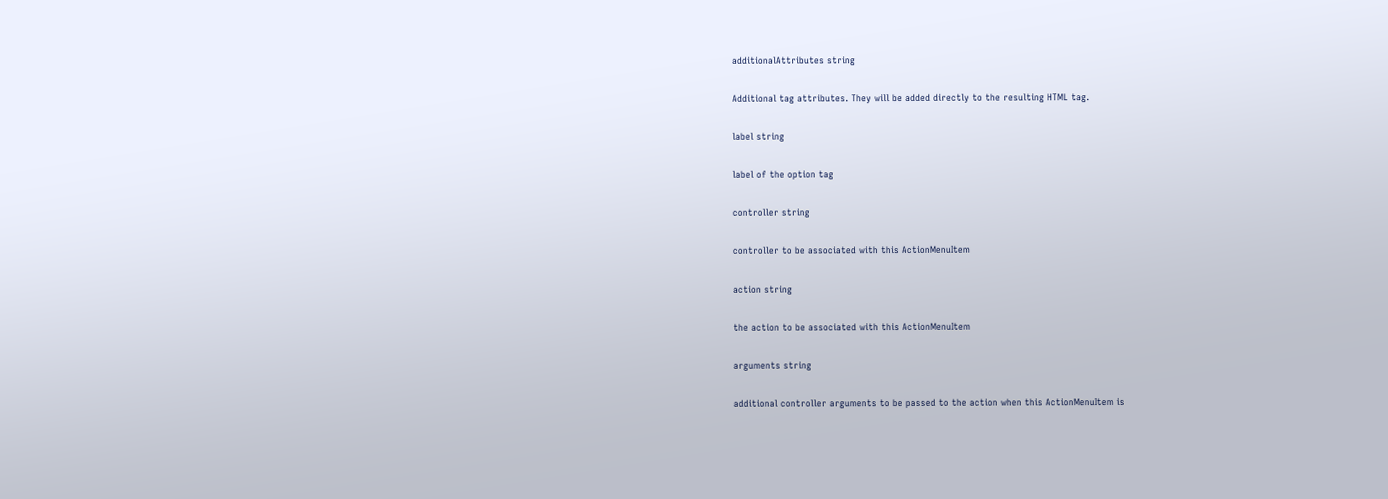additionalAttributes string

Additional tag attributes. They will be added directly to the resulting HTML tag.

label string

label of the option tag

controller string

controller to be associated with this ActionMenuItem

action string

the action to be associated with this ActionMenuItem

arguments string

additional controller arguments to be passed to the action when this ActionMenuItem is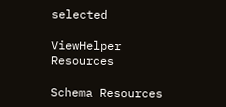selected

ViewHelper Resources

Schema Resources